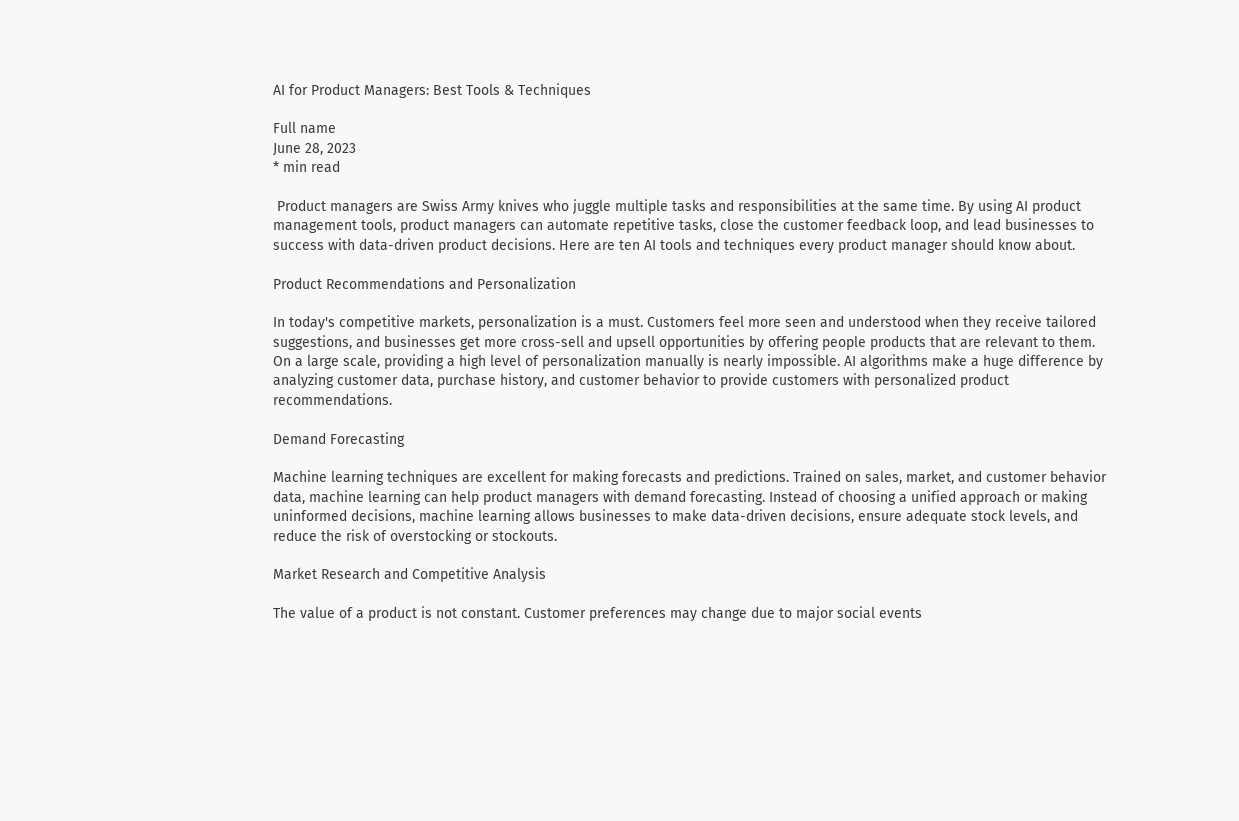AI for Product Managers: Best Tools & Techniques

Full name
June 28, 2023
* min read

 Product managers are Swiss Army knives who juggle multiple tasks and responsibilities at the same time. By using AI product management tools, product managers can automate repetitive tasks, close the customer feedback loop, and lead businesses to success with data-driven product decisions. Here are ten AI tools and techniques every product manager should know about.

Product Recommendations and Personalization

In today's competitive markets, personalization is a must. Customers feel more seen and understood when they receive tailored suggestions, and businesses get more cross-sell and upsell opportunities by offering people products that are relevant to them. On a large scale, providing a high level of personalization manually is nearly impossible. AI algorithms make a huge difference by analyzing customer data, purchase history, and customer behavior to provide customers with personalized product recommendations.

Demand Forecasting

Machine learning techniques are excellent for making forecasts and predictions. Trained on sales, market, and customer behavior data, machine learning can help product managers with demand forecasting. Instead of choosing a unified approach or making uninformed decisions, machine learning allows businesses to make data-driven decisions, ensure adequate stock levels, and reduce the risk of overstocking or stockouts.

Market Research and Competitive Analysis

The value of a product is not constant. Customer preferences may change due to major social events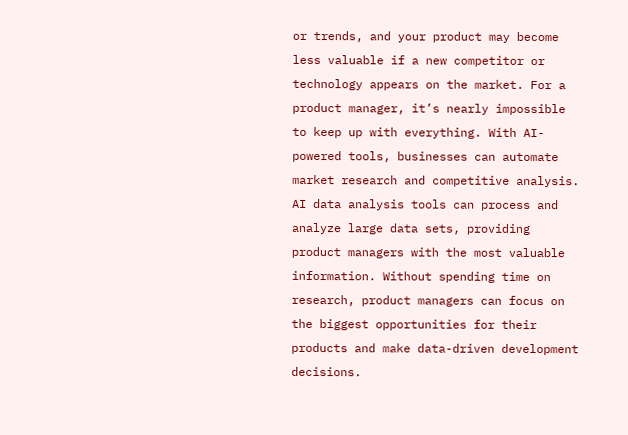or trends, and your product may become less valuable if a new competitor or technology appears on the market. For a product manager, it’s nearly impossible to keep up with everything. With AI-powered tools, businesses can automate market research and competitive analysis. AI data analysis tools can process and analyze large data sets, providing product managers with the most valuable information. Without spending time on research, product managers can focus on the biggest opportunities for their products and make data-driven development decisions.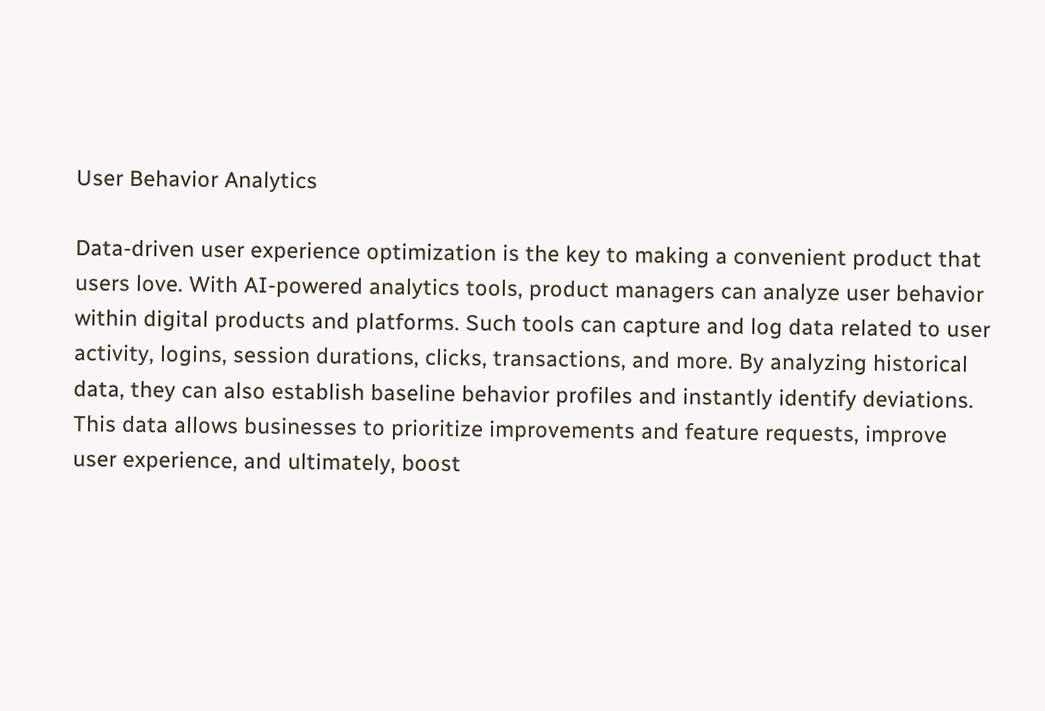User Behavior Analytics

Data-driven user experience optimization is the key to making a convenient product that users love. With AI-powered analytics tools, product managers can analyze user behavior within digital products and platforms. Such tools can capture and log data related to user activity, logins, session durations, clicks, transactions, and more. By analyzing historical data, they can also establish baseline behavior profiles and instantly identify deviations. This data allows businesses to prioritize improvements and feature requests, improve user experience, and ultimately, boost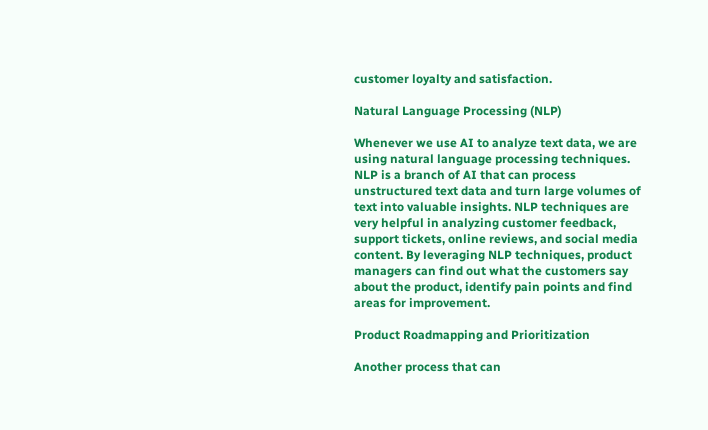customer loyalty and satisfaction.

Natural Language Processing (NLP)

Whenever we use AI to analyze text data, we are using natural language processing techniques. NLP is a branch of AI that can process unstructured text data and turn large volumes of text into valuable insights. NLP techniques are very helpful in analyzing customer feedback, support tickets, online reviews, and social media content. By leveraging NLP techniques, product managers can find out what the customers say about the product, identify pain points and find areas for improvement.

Product Roadmapping and Prioritization

Another process that can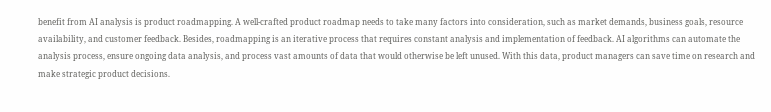benefit from AI analysis is product roadmapping. A well-crafted product roadmap needs to take many factors into consideration, such as market demands, business goals, resource availability, and customer feedback. Besides, roadmapping is an iterative process that requires constant analysis and implementation of feedback. AI algorithms can automate the analysis process, ensure ongoing data analysis, and process vast amounts of data that would otherwise be left unused. With this data, product managers can save time on research and make strategic product decisions.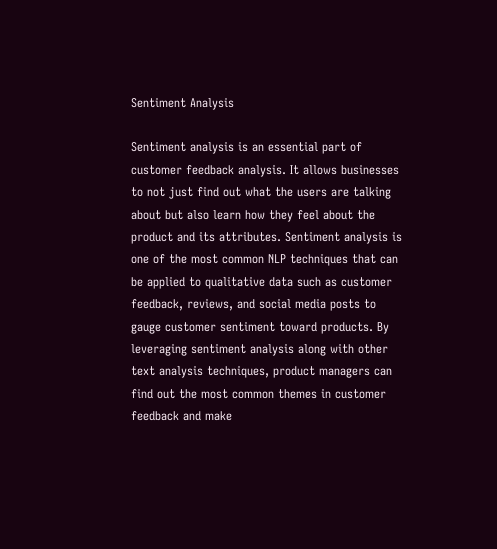Sentiment Analysis

Sentiment analysis is an essential part of customer feedback analysis. It allows businesses to not just find out what the users are talking about but also learn how they feel about the product and its attributes. Sentiment analysis is one of the most common NLP techniques that can be applied to qualitative data such as customer feedback, reviews, and social media posts to gauge customer sentiment toward products. By leveraging sentiment analysis along with other text analysis techniques, product managers can find out the most common themes in customer feedback and make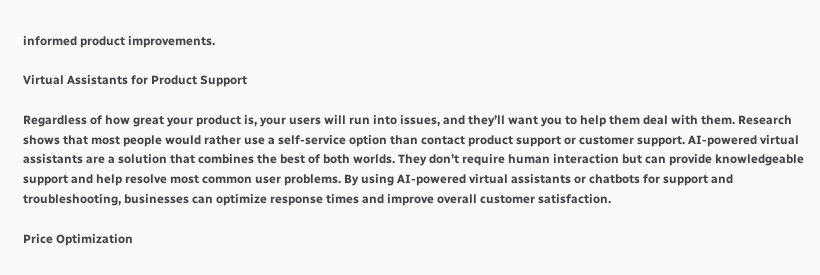informed product improvements.

Virtual Assistants for Product Support

Regardless of how great your product is, your users will run into issues, and they’ll want you to help them deal with them. Research shows that most people would rather use a self-service option than contact product support or customer support. AI-powered virtual assistants are a solution that combines the best of both worlds. They don’t require human interaction but can provide knowledgeable support and help resolve most common user problems. By using AI-powered virtual assistants or chatbots for support and troubleshooting, businesses can optimize response times and improve overall customer satisfaction.

Price Optimization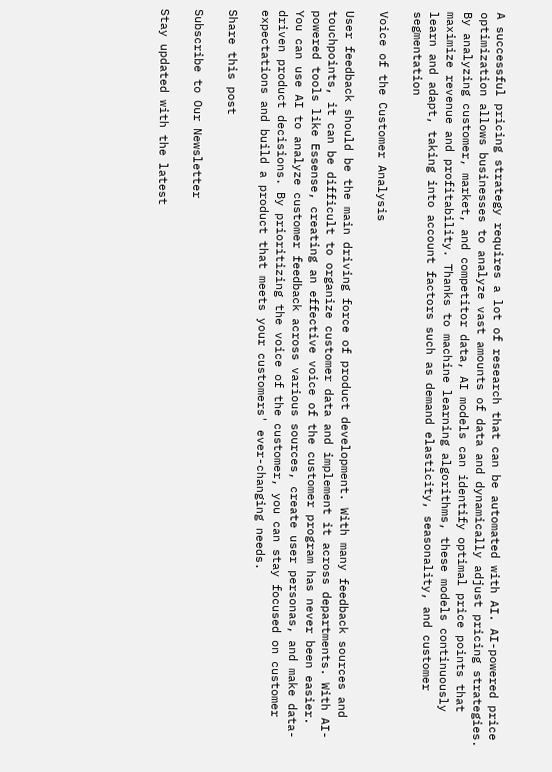A successful pricing strategy requires a lot of research that can be automated with AI. AI-powered price optimization allows businesses to analyze vast amounts of data and dynamically adjust pricing strategies. By analyzing customer, market, and competitor data, AI models can identify optimal price points that maximize revenue and profitability. Thanks to machine learning algorithms, these models continuously learn and adapt, taking into account factors such as demand elasticity, seasonality, and customer segmentation

Voice of the Customer Analysis

User feedback should be the main driving force of product development. With many feedback sources and touchpoints, it can be difficult to organize customer data and implement it across departments. With AI-powered tools like Essense, creating an effective voice of the customer program has never been easier. You can use AI to analyze customer feedback across various sources, create user personas, and make data-driven product decisions. By prioritizing the voice of the customer, you can stay focused on customer expectations and build a product that meets your customers' ever-changing needs.

Share this post

Subscribe to Our Newsletter

Stay updated with the latest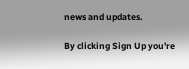news and updates.

By clicking Sign Up you're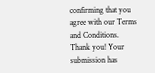confirming that you agree with our Terms and Conditions.
Thank you! Your submission has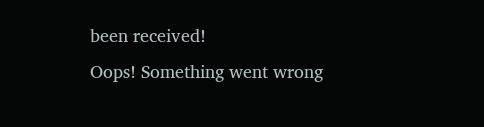been received!
Oops! Something went wrong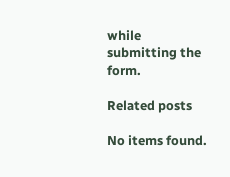while submitting the form.

Related posts

No items found.